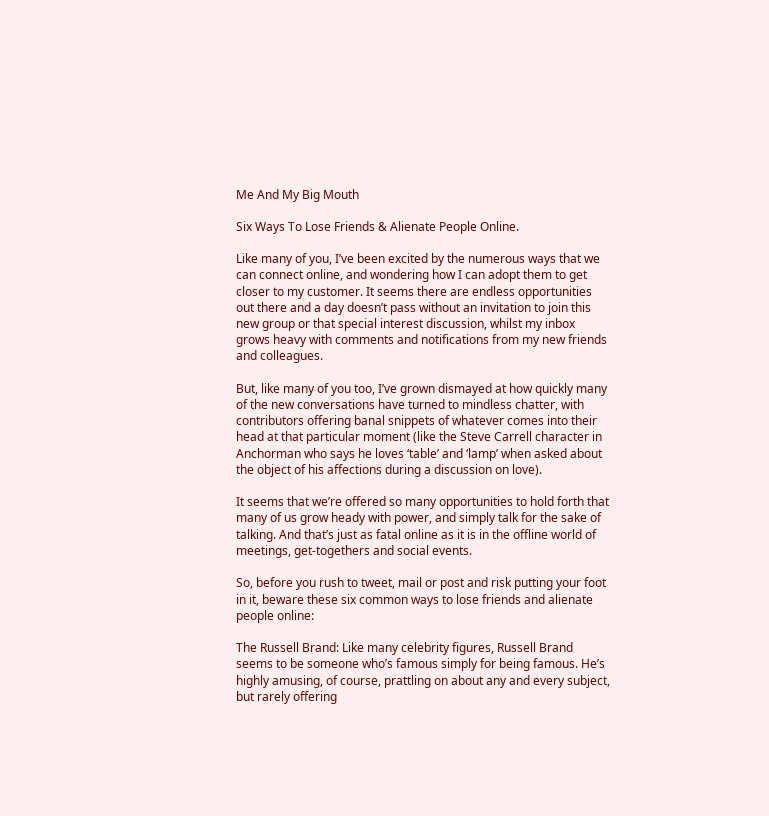Me And My Big Mouth

Six Ways To Lose Friends & Alienate People Online.

Like many of you, I’ve been excited by the numerous ways that we can connect online, and wondering how I can adopt them to get closer to my customer. It seems there are endless opportunities out there and a day doesn’t pass without an invitation to join this new group or that special interest discussion, whilst my inbox grows heavy with comments and notifications from my new friends and colleagues.

But, like many of you too, I’ve grown dismayed at how quickly many of the new conversations have turned to mindless chatter, with contributors offering banal snippets of whatever comes into their head at that particular moment (like the Steve Carrell character in Anchorman who says he loves ‘table’ and ‘lamp’ when asked about the object of his affections during a discussion on love).

It seems that we’re offered so many opportunities to hold forth that many of us grow heady with power, and simply talk for the sake of talking. And that’s just as fatal online as it is in the offline world of meetings, get-togethers and social events.

So, before you rush to tweet, mail or post and risk putting your foot in it, beware these six common ways to lose friends and alienate people online:

The Russell Brand: Like many celebrity figures, Russell Brand seems to be someone who’s famous simply for being famous. He’s highly amusing, of course, prattling on about any and every subject, but rarely offering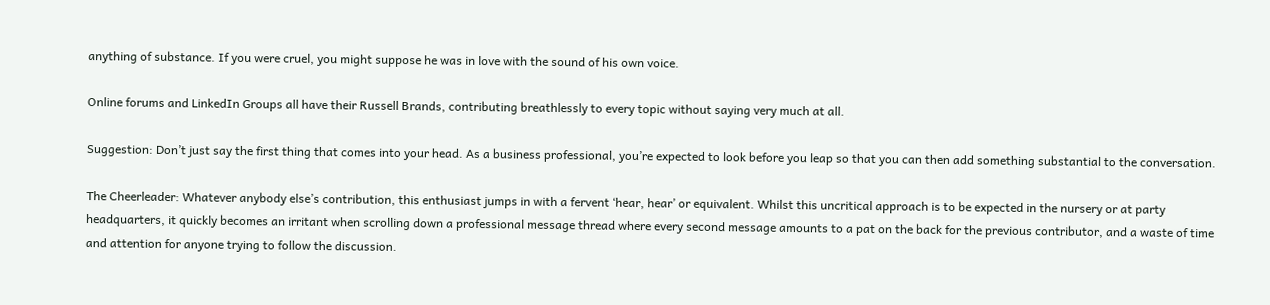anything of substance. If you were cruel, you might suppose he was in love with the sound of his own voice.

Online forums and LinkedIn Groups all have their Russell Brands, contributing breathlessly to every topic without saying very much at all.

Suggestion: Don’t just say the first thing that comes into your head. As a business professional, you’re expected to look before you leap so that you can then add something substantial to the conversation.

The Cheerleader: Whatever anybody else’s contribution, this enthusiast jumps in with a fervent ‘hear, hear’ or equivalent. Whilst this uncritical approach is to be expected in the nursery or at party headquarters, it quickly becomes an irritant when scrolling down a professional message thread where every second message amounts to a pat on the back for the previous contributor, and a waste of time and attention for anyone trying to follow the discussion.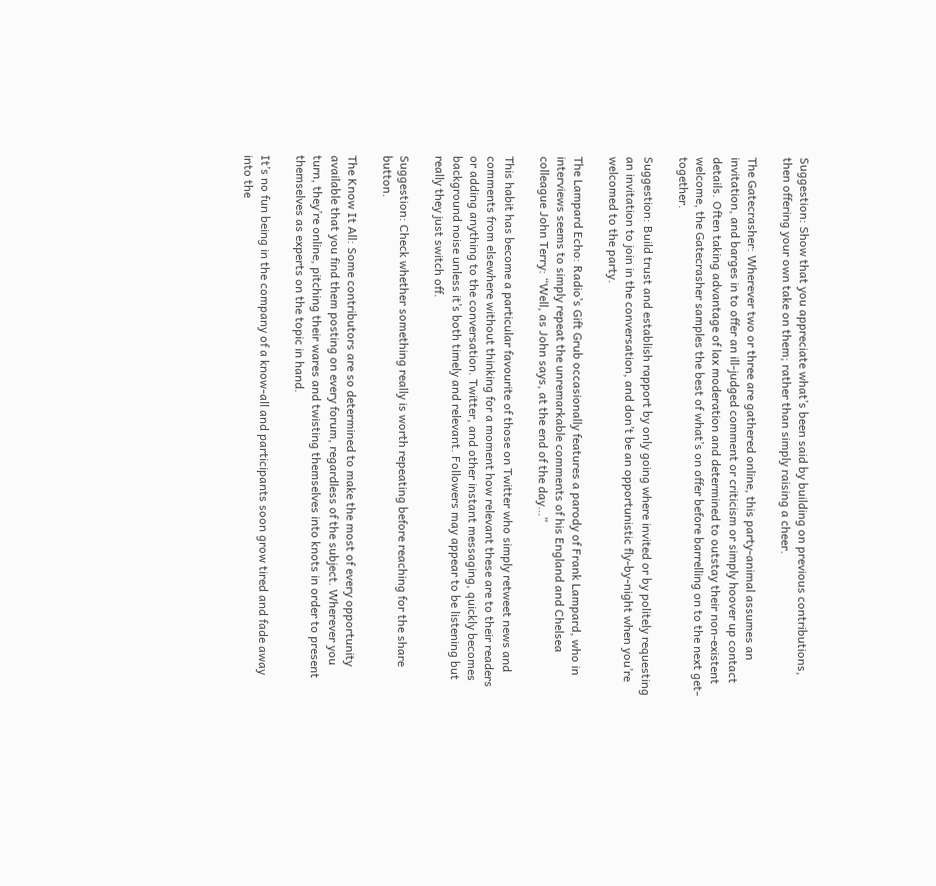Suggestion: Show that you appreciate what’s been said by building on previous contributions, then offering your own take on them; rather than simply raising a cheer.

The Gatecrasher: Wherever two or three are gathered online, this party-animal assumes an invitation, and barges in to offer an ill-judged comment or criticism or simply hoover up contact details. Often taking advantage of lax moderation and determined to outstay their non-existent welcome, the Gatecrasher samples the best of what’s on offer before barrelling on to the next get-together.

Suggestion: Build trust and establish rapport by only going where invited or by politely requesting an invitation to join in the conversation, and don’t be an opportunistic fly-by-night when you’re welcomed to the party.

The Lampard Echo: Radio’s Gift Grub occasionally features a parody of Frank Lampard, who in interviews seems to simply repeat the unremarkable comments of his England and Chelsea colleague John Terry: “Well, as John says, at the end of the day…”

This habit has become a particular favourite of those on Twitter who simply retweet news and comments from elsewhere without thinking for a moment how relevant these are to their readers or adding anything to the conversation. Twitter, and other instant messaging, quickly becomes background noise unless it’s both timely and relevant. Followers may appear to be listening but really they just switch off.

Suggestion: Check whether something really is worth repeating before reaching for the share button.

The Know It All: Some contributors are so determined to make the most of every opportunity available that you find them posting on every forum, regardless of the subject. Wherever you turn, they’re online, pitching their wares and twisting themselves into knots in order to present themselves as experts on the topic in hand.

It’s no fun being in the company of a know-all and participants soon grow tired and fade away into the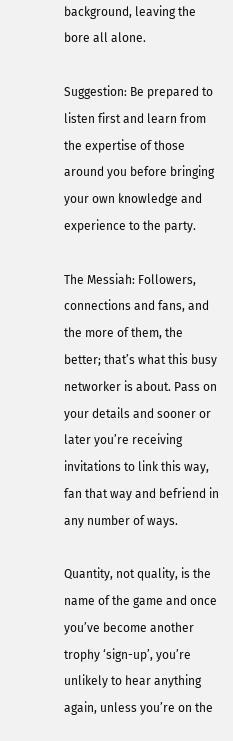background, leaving the bore all alone.

Suggestion: Be prepared to listen first and learn from the expertise of those around you before bringing your own knowledge and experience to the party.

The Messiah: Followers, connections and fans, and the more of them, the better; that’s what this busy networker is about. Pass on your details and sooner or later you’re receiving invitations to link this way, fan that way and befriend in any number of ways.

Quantity, not quality, is the name of the game and once you’ve become another trophy ‘sign-up’, you’re unlikely to hear anything again, unless you’re on the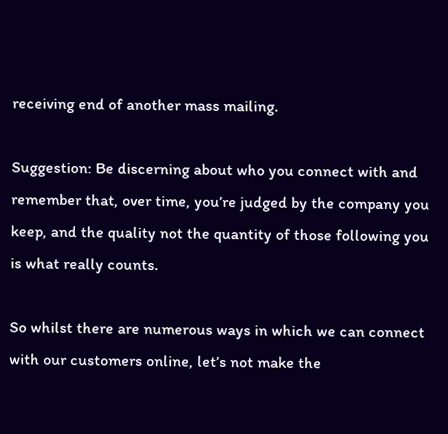receiving end of another mass mailing.

Suggestion: Be discerning about who you connect with and remember that, over time, you’re judged by the company you keep, and the quality not the quantity of those following you is what really counts.

So whilst there are numerous ways in which we can connect with our customers online, let’s not make the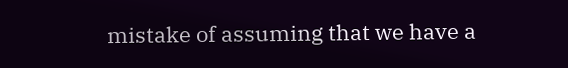mistake of assuming that we have a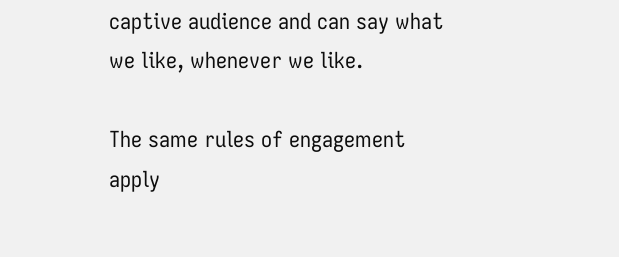captive audience and can say what we like, whenever we like.

The same rules of engagement apply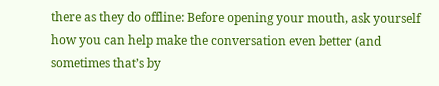there as they do offline: Before opening your mouth, ask yourself how you can help make the conversation even better (and sometimes that’s by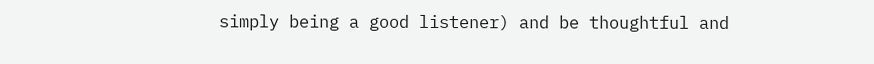simply being a good listener) and be thoughtful and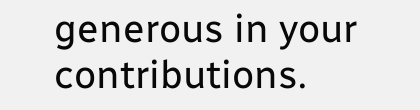generous in your contributions.